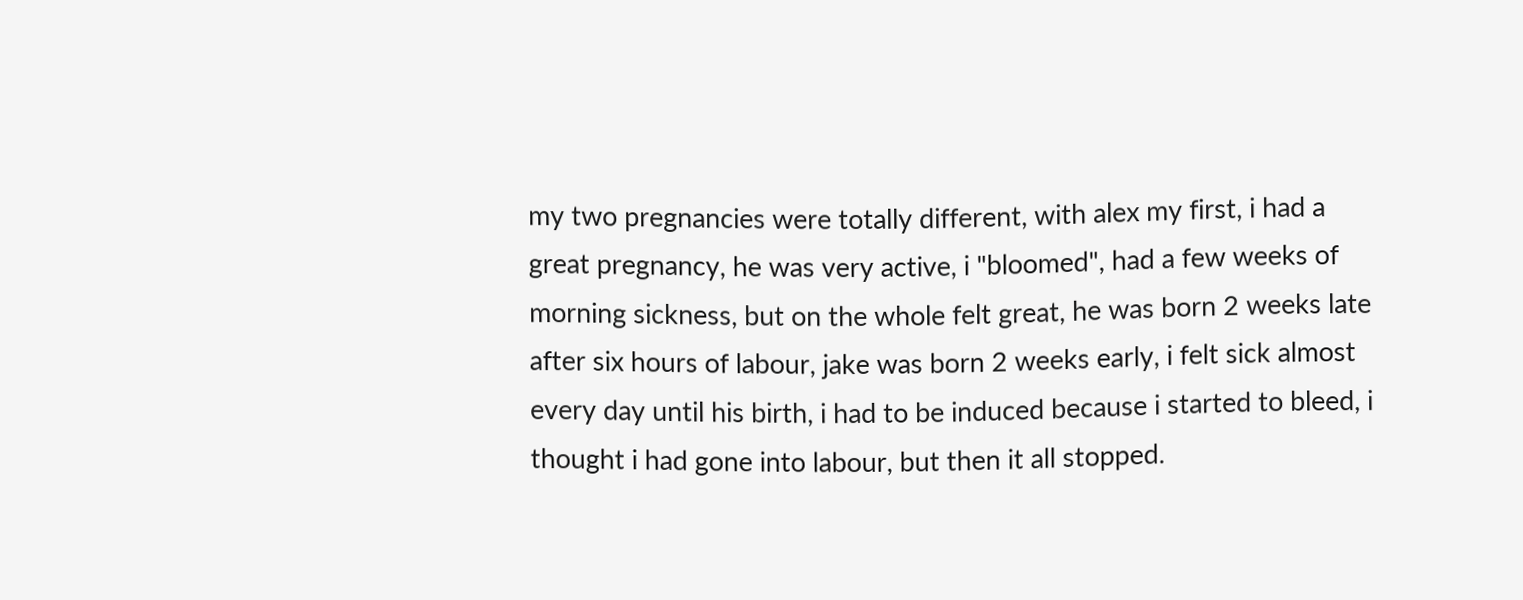my two pregnancies were totally different, with alex my first, i had a great pregnancy, he was very active, i "bloomed", had a few weeks of morning sickness, but on the whole felt great, he was born 2 weeks late after six hours of labour, jake was born 2 weeks early, i felt sick almost every day until his birth, i had to be induced because i started to bleed, i thought i had gone into labour, but then it all stopped.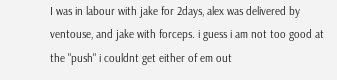I was in labour with jake for 2days, alex was delivered by ventouse, and jake with forceps. i guess i am not too good at the "push" i couldnt get either of em out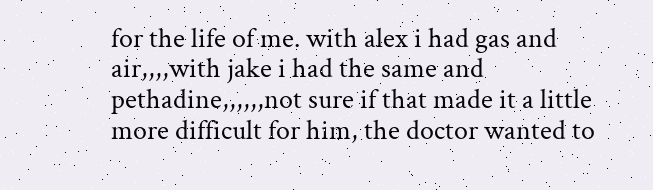for the life of me. with alex i had gas and air,,,,with jake i had the same and pethadine,,,,,,not sure if that made it a little more difficult for him, the doctor wanted to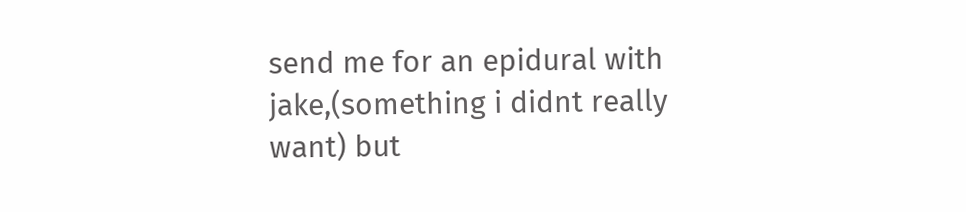send me for an epidural with jake,(something i didnt really want) but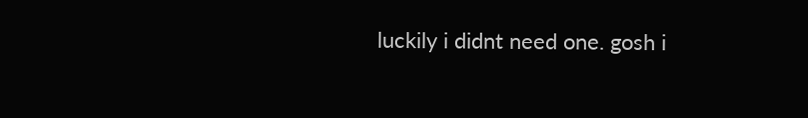luckily i didnt need one. gosh i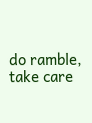do ramble, take care